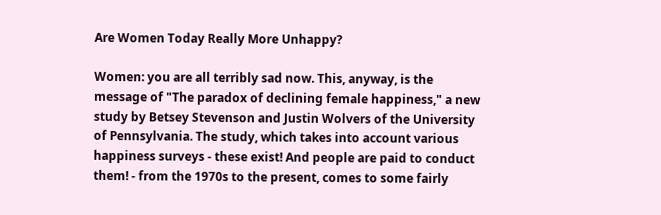Are Women Today Really More Unhappy?

Women: you are all terribly sad now. This, anyway, is the message of "The paradox of declining female happiness," a new study by Betsey Stevenson and Justin Wolvers of the University of Pennsylvania. The study, which takes into account various happiness surveys - these exist! And people are paid to conduct them! - from the 1970s to the present, comes to some fairly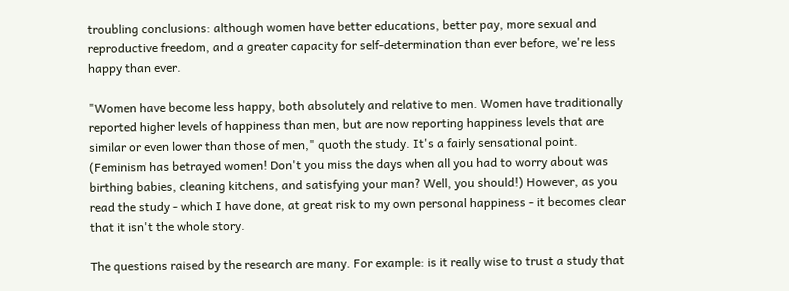troubling conclusions: although women have better educations, better pay, more sexual and reproductive freedom, and a greater capacity for self-determination than ever before, we're less happy than ever.

"Women have become less happy, both absolutely and relative to men. Women have traditionally reported higher levels of happiness than men, but are now reporting happiness levels that are similar or even lower than those of men," quoth the study. It's a fairly sensational point. (Feminism has betrayed women! Don't you miss the days when all you had to worry about was birthing babies, cleaning kitchens, and satisfying your man? Well, you should!) However, as you read the study - which I have done, at great risk to my own personal happiness - it becomes clear that it isn't the whole story.

The questions raised by the research are many. For example: is it really wise to trust a study that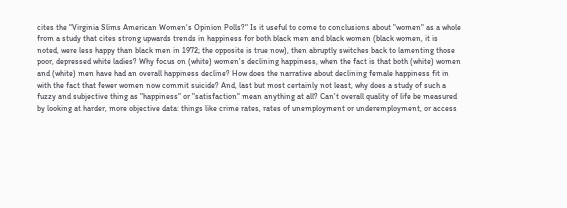cites the "Virginia Slims American Women's Opinion Polls?" Is it useful to come to conclusions about "women" as a whole from a study that cites strong upwards trends in happiness for both black men and black women (black women, it is noted, were less happy than black men in 1972; the opposite is true now), then abruptly switches back to lamenting those poor, depressed white ladies? Why focus on (white) women's declining happiness, when the fact is that both (white) women and (white) men have had an overall happiness decline? How does the narrative about declining female happiness fit in with the fact that fewer women now commit suicide? And, last but most certainly not least, why does a study of such a fuzzy and subjective thing as "happiness" or "satisfaction" mean anything at all? Can't overall quality of life be measured by looking at harder, more objective data: things like crime rates, rates of unemployment or underemployment, or access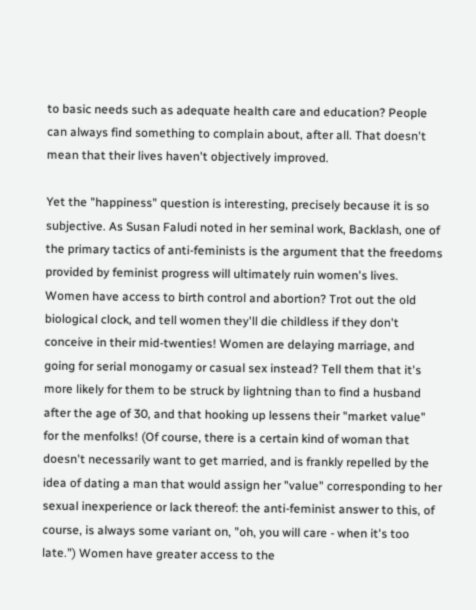to basic needs such as adequate health care and education? People can always find something to complain about, after all. That doesn't mean that their lives haven't objectively improved.

Yet the "happiness" question is interesting, precisely because it is so subjective. As Susan Faludi noted in her seminal work, Backlash, one of the primary tactics of anti-feminists is the argument that the freedoms provided by feminist progress will ultimately ruin women's lives. Women have access to birth control and abortion? Trot out the old biological clock, and tell women they'll die childless if they don't conceive in their mid-twenties! Women are delaying marriage, and going for serial monogamy or casual sex instead? Tell them that it's more likely for them to be struck by lightning than to find a husband after the age of 30, and that hooking up lessens their "market value" for the menfolks! (Of course, there is a certain kind of woman that doesn't necessarily want to get married, and is frankly repelled by the idea of dating a man that would assign her "value" corresponding to her sexual inexperience or lack thereof: the anti-feminist answer to this, of course, is always some variant on, "oh, you will care - when it's too late.") Women have greater access to the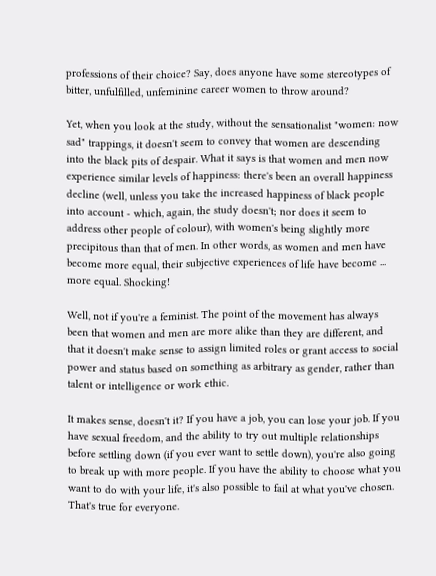professions of their choice? Say, does anyone have some stereotypes of bitter, unfulfilled, unfeminine career women to throw around?

Yet, when you look at the study, without the sensationalist "women: now sad" trappings, it doesn't seem to convey that women are descending into the black pits of despair. What it says is that women and men now experience similar levels of happiness: there's been an overall happiness decline (well, unless you take the increased happiness of black people into account - which, again, the study doesn't; nor does it seem to address other people of colour), with women's being slightly more precipitous than that of men. In other words, as women and men have become more equal, their subjective experiences of life have become ... more equal. Shocking!

Well, not if you're a feminist. The point of the movement has always been that women and men are more alike than they are different, and that it doesn't make sense to assign limited roles or grant access to social power and status based on something as arbitrary as gender, rather than talent or intelligence or work ethic.

It makes sense, doesn't it? If you have a job, you can lose your job. If you have sexual freedom, and the ability to try out multiple relationships before settling down (if you ever want to settle down), you're also going to break up with more people. If you have the ability to choose what you want to do with your life, it's also possible to fail at what you've chosen. That's true for everyone.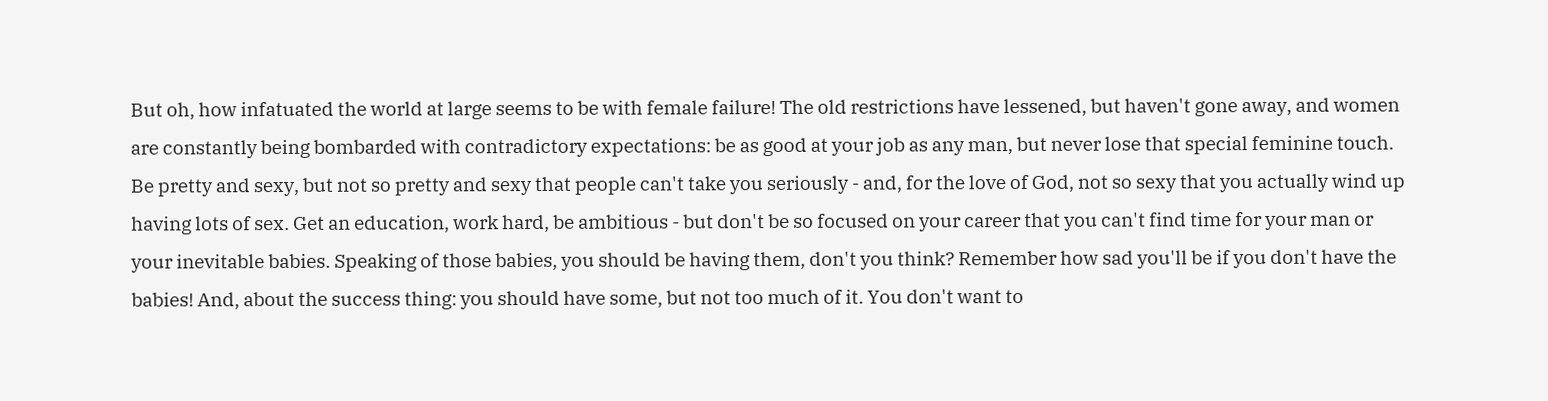But oh, how infatuated the world at large seems to be with female failure! The old restrictions have lessened, but haven't gone away, and women are constantly being bombarded with contradictory expectations: be as good at your job as any man, but never lose that special feminine touch. Be pretty and sexy, but not so pretty and sexy that people can't take you seriously - and, for the love of God, not so sexy that you actually wind up having lots of sex. Get an education, work hard, be ambitious - but don't be so focused on your career that you can't find time for your man or your inevitable babies. Speaking of those babies, you should be having them, don't you think? Remember how sad you'll be if you don't have the babies! And, about the success thing: you should have some, but not too much of it. You don't want to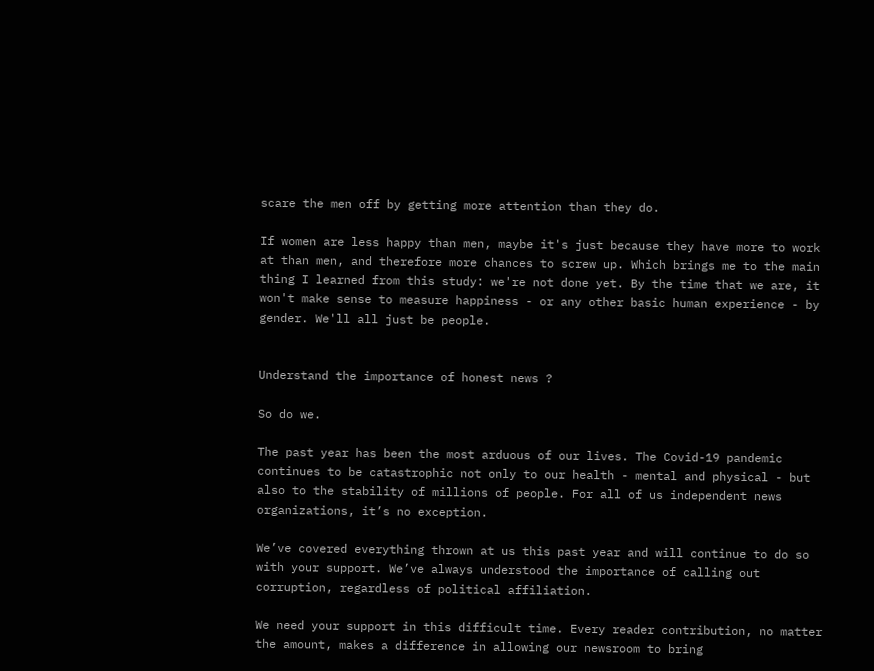scare the men off by getting more attention than they do.

If women are less happy than men, maybe it's just because they have more to work at than men, and therefore more chances to screw up. Which brings me to the main thing I learned from this study: we're not done yet. By the time that we are, it won't make sense to measure happiness - or any other basic human experience - by gender. We'll all just be people.


Understand the importance of honest news ?

So do we.

The past year has been the most arduous of our lives. The Covid-19 pandemic continues to be catastrophic not only to our health - mental and physical - but also to the stability of millions of people. For all of us independent news organizations, it’s no exception.

We’ve covered everything thrown at us this past year and will continue to do so with your support. We’ve always understood the importance of calling out corruption, regardless of political affiliation.

We need your support in this difficult time. Every reader contribution, no matter the amount, makes a difference in allowing our newsroom to bring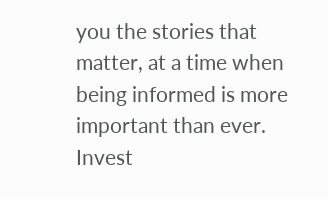you the stories that matter, at a time when being informed is more important than ever. Invest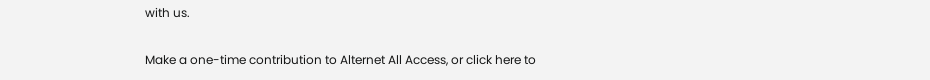with us.

Make a one-time contribution to Alternet All Access, or click here to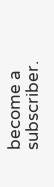become a subscriber.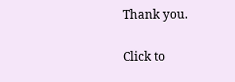Thank you.

Click to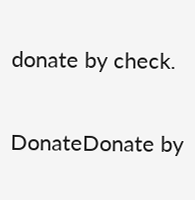donate by check.

DonateDonate by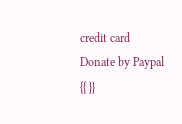credit card
Donate by Paypal
{{ }}